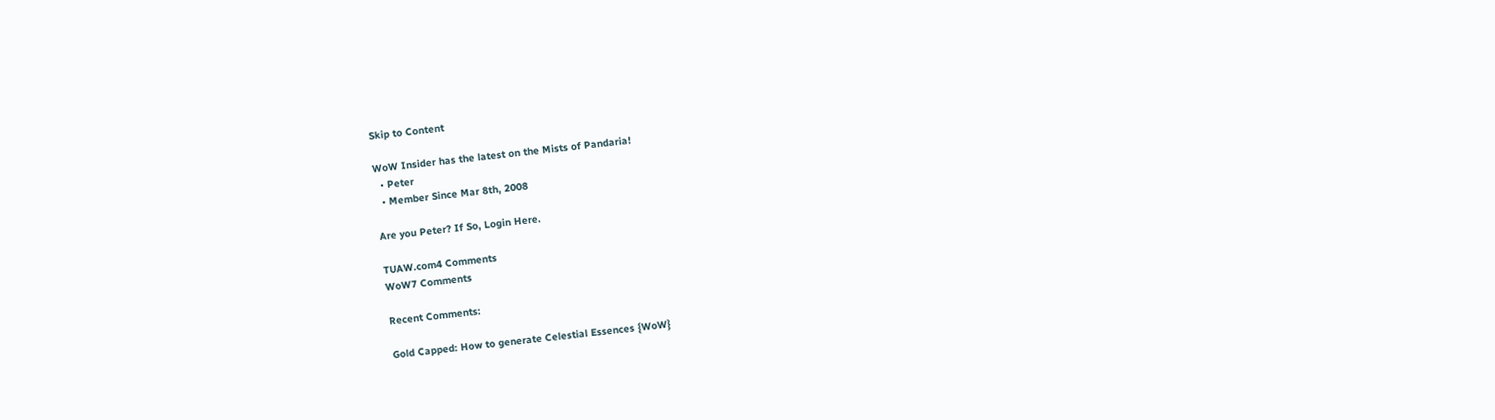Skip to Content

WoW Insider has the latest on the Mists of Pandaria!
  • Peter
  • Member Since Mar 8th, 2008

Are you Peter? If So, Login Here.

TUAW.com4 Comments
WoW7 Comments

Recent Comments:

Gold Capped: How to generate Celestial Essences {WoW}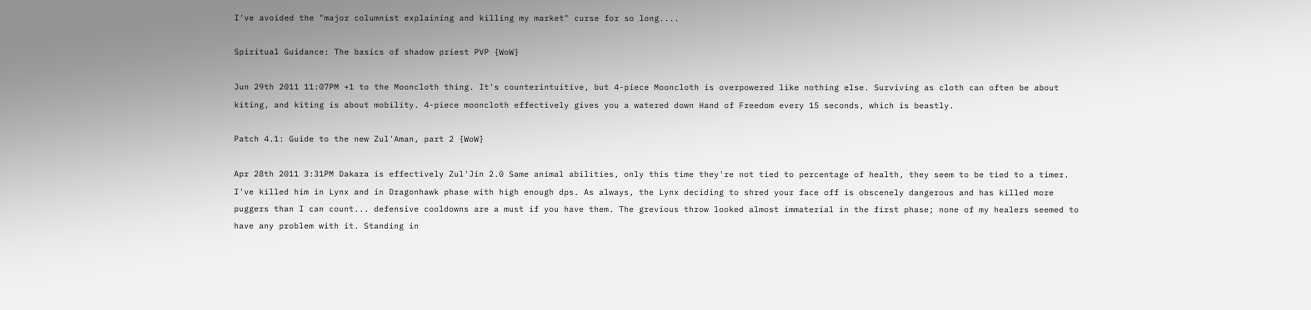I've avoided the "major columnist explaining and killing my market" curse for so long....

Spiritual Guidance: The basics of shadow priest PVP {WoW}

Jun 29th 2011 11:07PM +1 to the Mooncloth thing. It's counterintuitive, but 4-piece Mooncloth is overpowered like nothing else. Surviving as cloth can often be about kiting, and kiting is about mobility. 4-piece mooncloth effectively gives you a watered down Hand of Freedom every 15 seconds, which is beastly.

Patch 4.1: Guide to the new Zul'Aman, part 2 {WoW}

Apr 28th 2011 3:31PM Dakara is effectively Zul'Jin 2.0 Same animal abilities, only this time they're not tied to percentage of health, they seem to be tied to a timer. I've killed him in Lynx and in Dragonhawk phase with high enough dps. As always, the Lynx deciding to shred your face off is obscenely dangerous and has killed more puggers than I can count... defensive cooldowns are a must if you have them. The grevious throw looked almost immaterial in the first phase; none of my healers seemed to have any problem with it. Standing in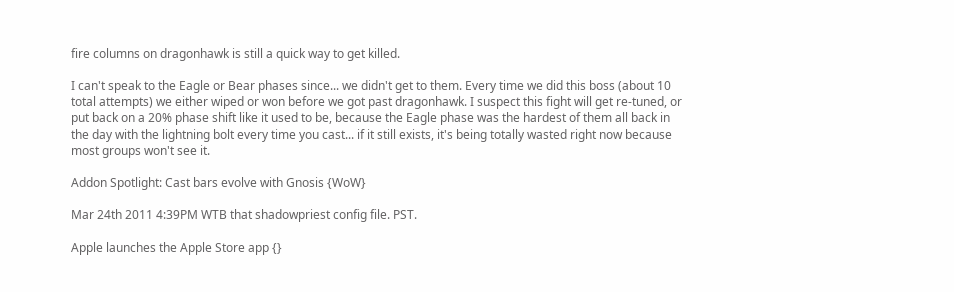fire columns on dragonhawk is still a quick way to get killed.

I can't speak to the Eagle or Bear phases since... we didn't get to them. Every time we did this boss (about 10 total attempts) we either wiped or won before we got past dragonhawk. I suspect this fight will get re-tuned, or put back on a 20% phase shift like it used to be, because the Eagle phase was the hardest of them all back in the day with the lightning bolt every time you cast... if it still exists, it's being totally wasted right now because most groups won't see it.

Addon Spotlight: Cast bars evolve with Gnosis {WoW}

Mar 24th 2011 4:39PM WTB that shadowpriest config file. PST.

Apple launches the Apple Store app {}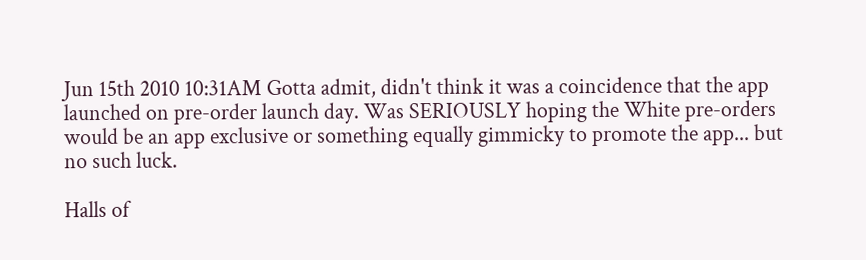Jun 15th 2010 10:31AM Gotta admit, didn't think it was a coincidence that the app launched on pre-order launch day. Was SERIOUSLY hoping the White pre-orders would be an app exclusive or something equally gimmicky to promote the app... but no such luck.

Halls of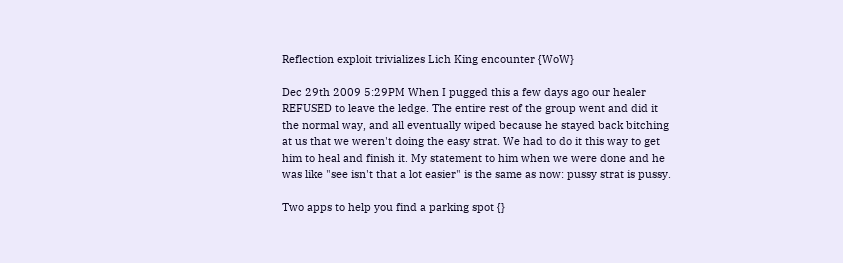Reflection exploit trivializes Lich King encounter {WoW}

Dec 29th 2009 5:29PM When I pugged this a few days ago our healer REFUSED to leave the ledge. The entire rest of the group went and did it the normal way, and all eventually wiped because he stayed back bitching at us that we weren't doing the easy strat. We had to do it this way to get him to heal and finish it. My statement to him when we were done and he was like "see isn't that a lot easier" is the same as now: pussy strat is pussy.

Two apps to help you find a parking spot {}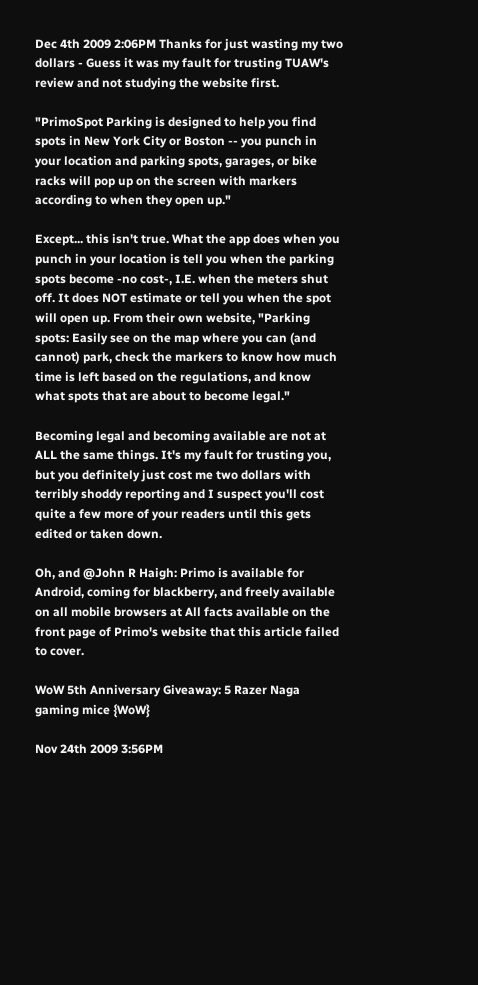Dec 4th 2009 2:06PM Thanks for just wasting my two dollars - Guess it was my fault for trusting TUAW's review and not studying the website first.

"PrimoSpot Parking is designed to help you find spots in New York City or Boston -- you punch in your location and parking spots, garages, or bike racks will pop up on the screen with markers according to when they open up."

Except... this isn't true. What the app does when you punch in your location is tell you when the parking spots become -no cost-, I.E. when the meters shut off. It does NOT estimate or tell you when the spot will open up. From their own website, "Parking spots: Easily see on the map where you can (and cannot) park, check the markers to know how much time is left based on the regulations, and know what spots that are about to become legal."

Becoming legal and becoming available are not at ALL the same things. It's my fault for trusting you, but you definitely just cost me two dollars with terribly shoddy reporting and I suspect you'll cost quite a few more of your readers until this gets edited or taken down.

Oh, and @John R Haigh: Primo is available for Android, coming for blackberry, and freely available on all mobile browsers at All facts available on the front page of Primo's website that this article failed to cover.

WoW 5th Anniversary Giveaway: 5 Razer Naga gaming mice {WoW}

Nov 24th 2009 3:56PM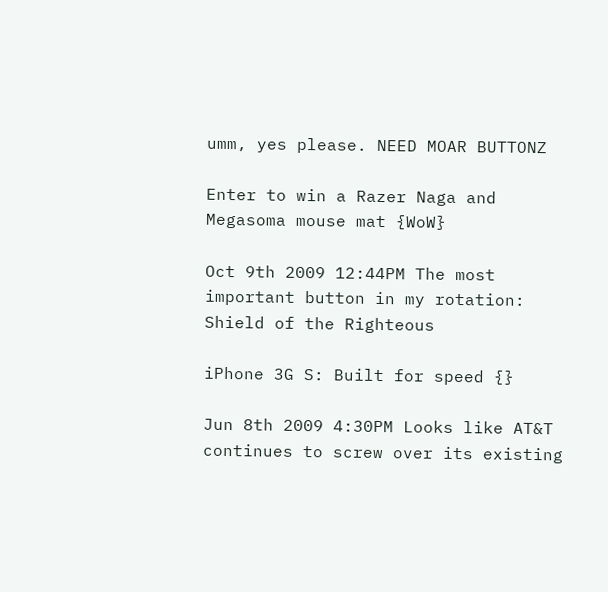umm, yes please. NEED MOAR BUTTONZ

Enter to win a Razer Naga and Megasoma mouse mat {WoW}

Oct 9th 2009 12:44PM The most important button in my rotation: Shield of the Righteous

iPhone 3G S: Built for speed {}

Jun 8th 2009 4:30PM Looks like AT&T continues to screw over its existing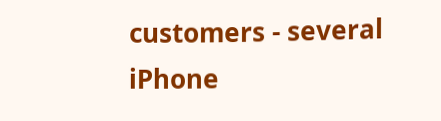customers - several iPhone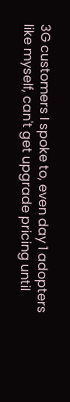3G customers I spoke to, even day 1 adopters like myself, can't get upgrade pricing until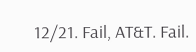12/21. Fail, AT&T. Fail.